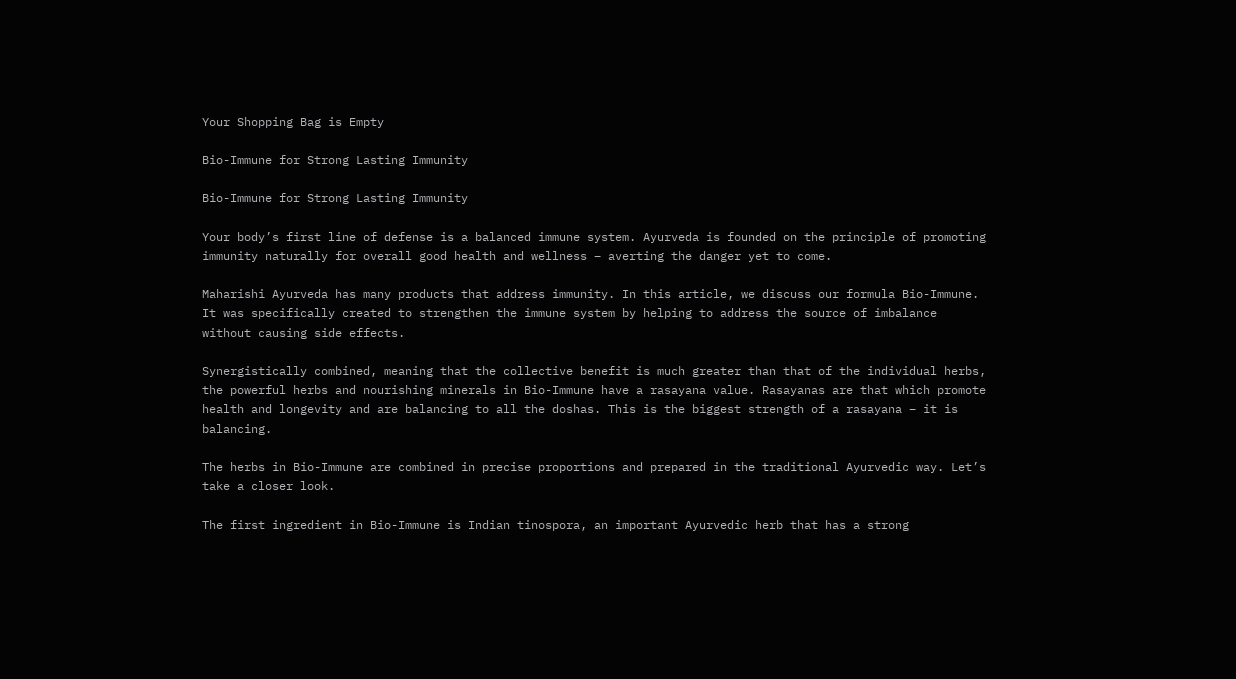Your Shopping Bag is Empty

Bio-Immune for Strong Lasting Immunity

Bio-Immune for Strong Lasting Immunity

Your body’s first line of defense is a balanced immune system. Ayurveda is founded on the principle of promoting immunity naturally for overall good health and wellness – averting the danger yet to come.

Maharishi Ayurveda has many products that address immunity. In this article, we discuss our formula Bio-Immune. It was specifically created to strengthen the immune system by helping to address the source of imbalance without causing side effects.

Synergistically combined, meaning that the collective benefit is much greater than that of the individual herbs, the powerful herbs and nourishing minerals in Bio-Immune have a rasayana value. Rasayanas are that which promote health and longevity and are balancing to all the doshas. This is the biggest strength of a rasayana – it is balancing.

The herbs in Bio-Immune are combined in precise proportions and prepared in the traditional Ayurvedic way. Let’s take a closer look.

The first ingredient in Bio-Immune is Indian tinospora, an important Ayurvedic herb that has a strong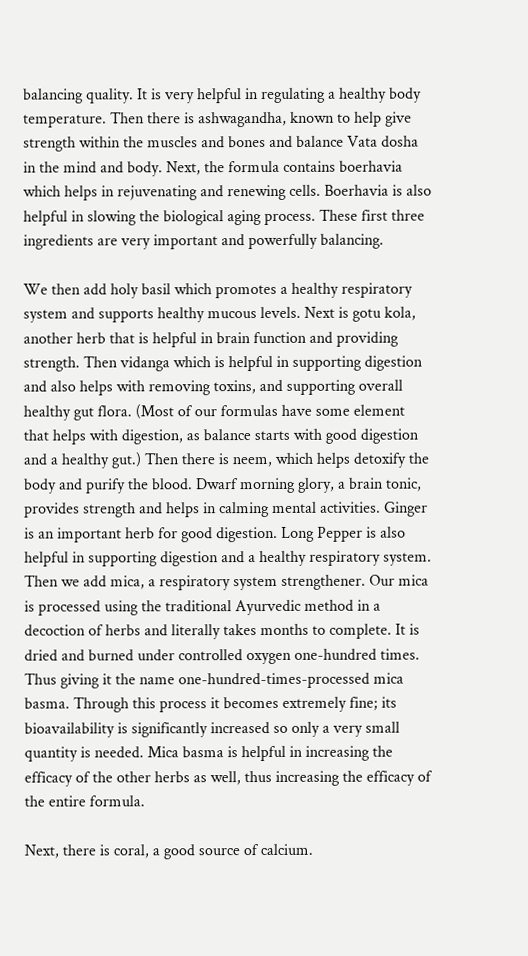balancing quality. It is very helpful in regulating a healthy body temperature. Then there is ashwagandha, known to help give strength within the muscles and bones and balance Vata dosha in the mind and body. Next, the formula contains boerhavia which helps in rejuvenating and renewing cells. Boerhavia is also helpful in slowing the biological aging process. These first three ingredients are very important and powerfully balancing.

We then add holy basil which promotes a healthy respiratory system and supports healthy mucous levels. Next is gotu kola, another herb that is helpful in brain function and providing strength. Then vidanga which is helpful in supporting digestion and also helps with removing toxins, and supporting overall healthy gut flora. (Most of our formulas have some element that helps with digestion, as balance starts with good digestion and a healthy gut.) Then there is neem, which helps detoxify the body and purify the blood. Dwarf morning glory, a brain tonic, provides strength and helps in calming mental activities. Ginger is an important herb for good digestion. Long Pepper is also helpful in supporting digestion and a healthy respiratory system. Then we add mica, a respiratory system strengthener. Our mica is processed using the traditional Ayurvedic method in a decoction of herbs and literally takes months to complete. It is dried and burned under controlled oxygen one-hundred times. Thus giving it the name one-hundred-times-processed mica basma. Through this process it becomes extremely fine; its bioavailability is significantly increased so only a very small quantity is needed. Mica basma is helpful in increasing the efficacy of the other herbs as well, thus increasing the efficacy of the entire formula.

Next, there is coral, a good source of calcium.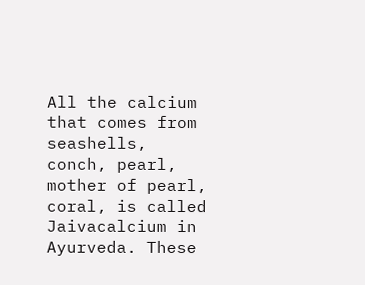All the calcium that comes from seashells, conch, pearl, mother of pearl, coral, is called Jaivacalcium in Ayurveda. These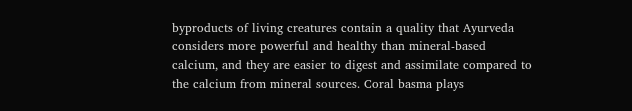byproducts of living creatures contain a quality that Ayurveda considers more powerful and healthy than mineral-based calcium, and they are easier to digest and assimilate compared to the calcium from mineral sources. Coral basma plays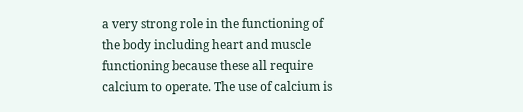a very strong role in the functioning of the body including heart and muscle functioning because these all require calcium to operate. The use of calcium is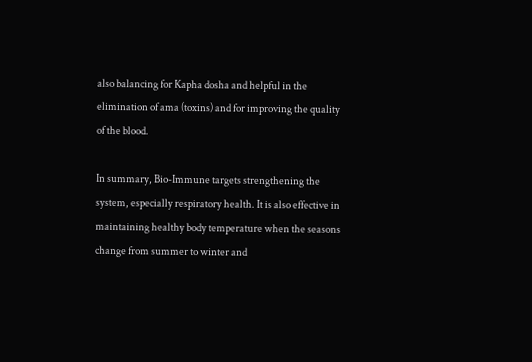also balancing for Kapha dosha and helpful in the elimination of ama (toxins) and for improving the quality of the blood.

In summary, Bio-Immune targets strengthening the system, especially respiratory health. It is also effective in maintaining healthy body temperature when the seasons change from summer to winter and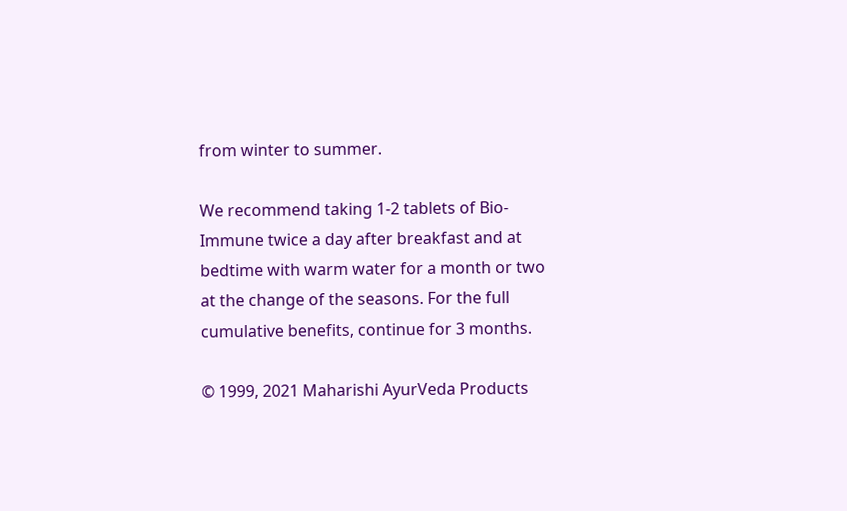from winter to summer.

We recommend taking 1-2 tablets of Bio-Immune twice a day after breakfast and at bedtime with warm water for a month or two at the change of the seasons. For the full cumulative benefits, continue for 3 months.

© 1999, 2021 Maharishi AyurVeda Products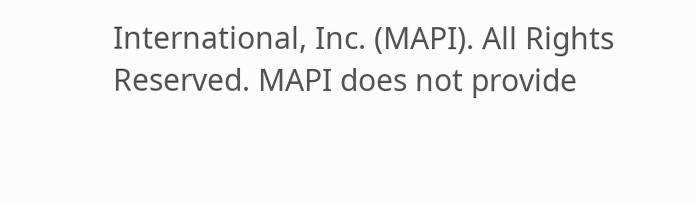International, Inc. (MAPI). All Rights Reserved. MAPI does not provide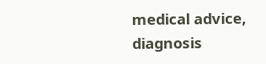medical advice, diagnosis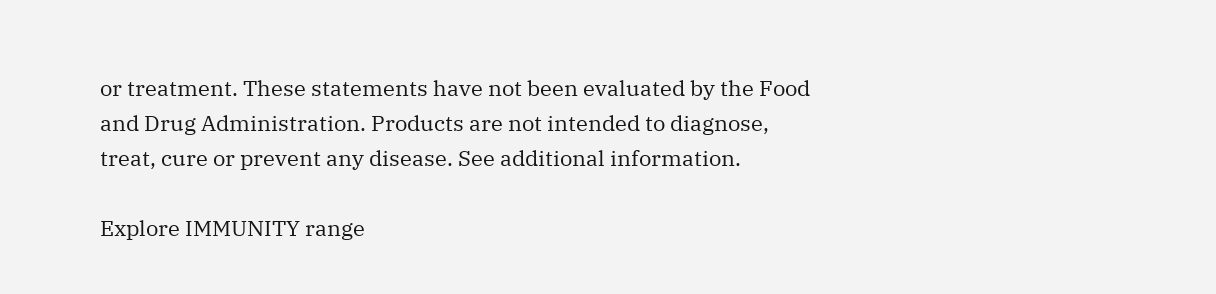or treatment. These statements have not been evaluated by the Food and Drug Administration. Products are not intended to diagnose, treat, cure or prevent any disease. See additional information.

Explore IMMUNITY range